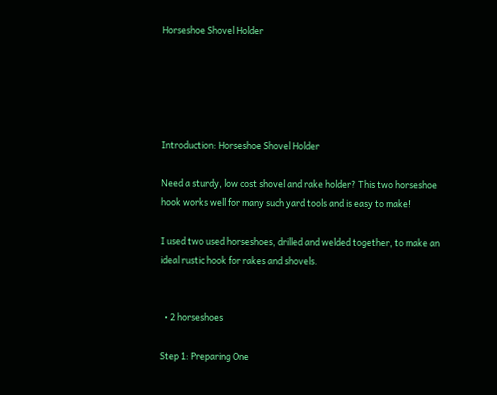Horseshoe Shovel Holder





Introduction: Horseshoe Shovel Holder

Need a sturdy, low cost shovel and rake holder? This two horseshoe hook works well for many such yard tools and is easy to make!

I used two used horseshoes, drilled and welded together, to make an ideal rustic hook for rakes and shovels.


  • 2 horseshoes

Step 1: Preparing One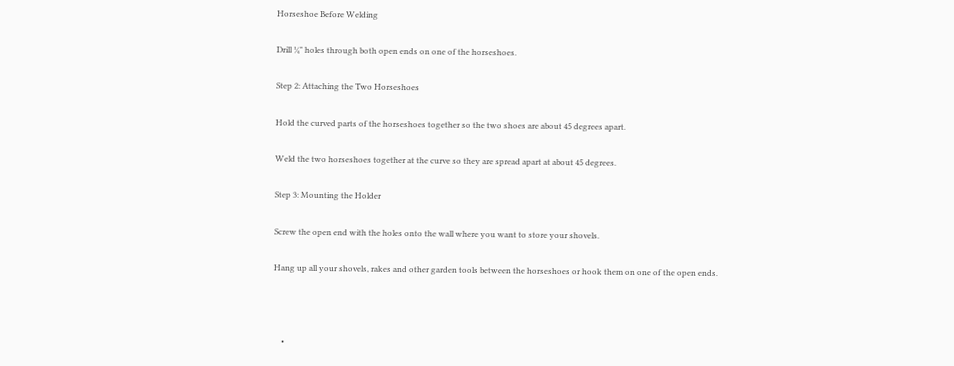Horseshoe Before Welding

Drill ¼" holes through both open ends on one of the horseshoes.

Step 2: Attaching the Two Horseshoes

Hold the curved parts of the horseshoes together so the two shoes are about 45 degrees apart.

Weld the two horseshoes together at the curve so they are spread apart at about 45 degrees.

Step 3: Mounting the Holder

Screw the open end with the holes onto the wall where you want to store your shovels.

Hang up all your shovels, rakes and other garden tools between the horseshoes or hook them on one of the open ends.



    •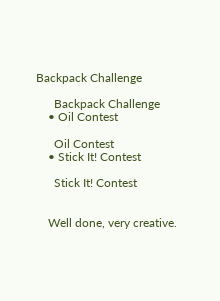Backpack Challenge

      Backpack Challenge
    • Oil Contest

      Oil Contest
    • Stick It! Contest

      Stick It! Contest


    Well done, very creative.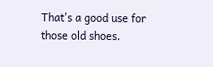That's a good use for those old shoes.